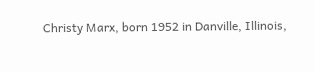Christy Marx, born 1952 in Danville, Illinois,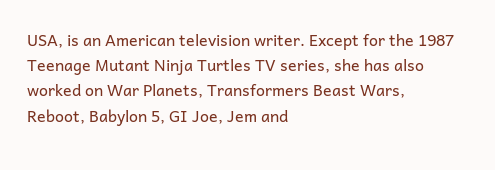USA, is an American television writer. Except for the 1987 Teenage Mutant Ninja Turtles TV series, she has also worked on War Planets, Transformers Beast Wars, Reboot, Babylon 5, GI Joe, Jem and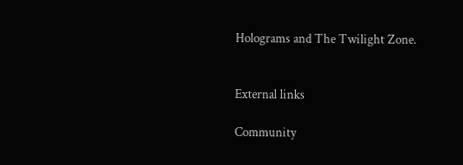Holograms and The Twilight Zone.


External links

Community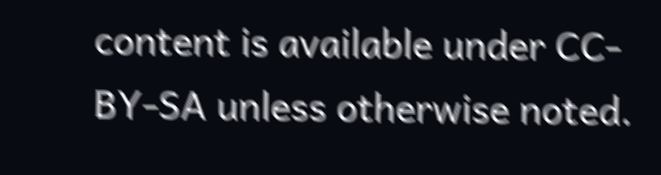content is available under CC-BY-SA unless otherwise noted.